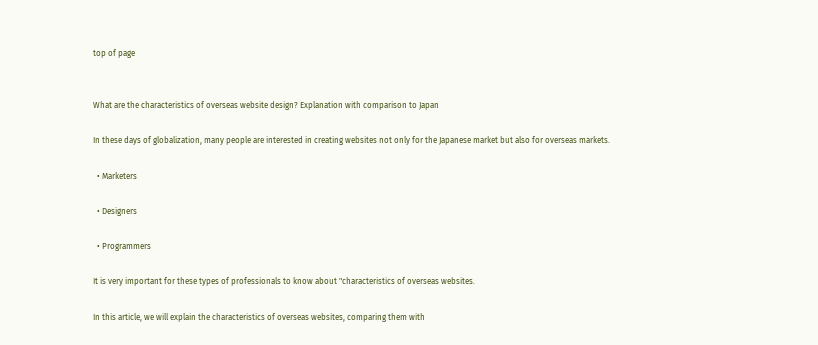top of page


What are the characteristics of overseas website design? Explanation with comparison to Japan

In these days of globalization, many people are interested in creating websites not only for the Japanese market but also for overseas markets.

  • Marketers

  • Designers

  • Programmers

It is very important for these types of professionals to know about "characteristics of overseas websites.

In this article, we will explain the characteristics of overseas websites, comparing them with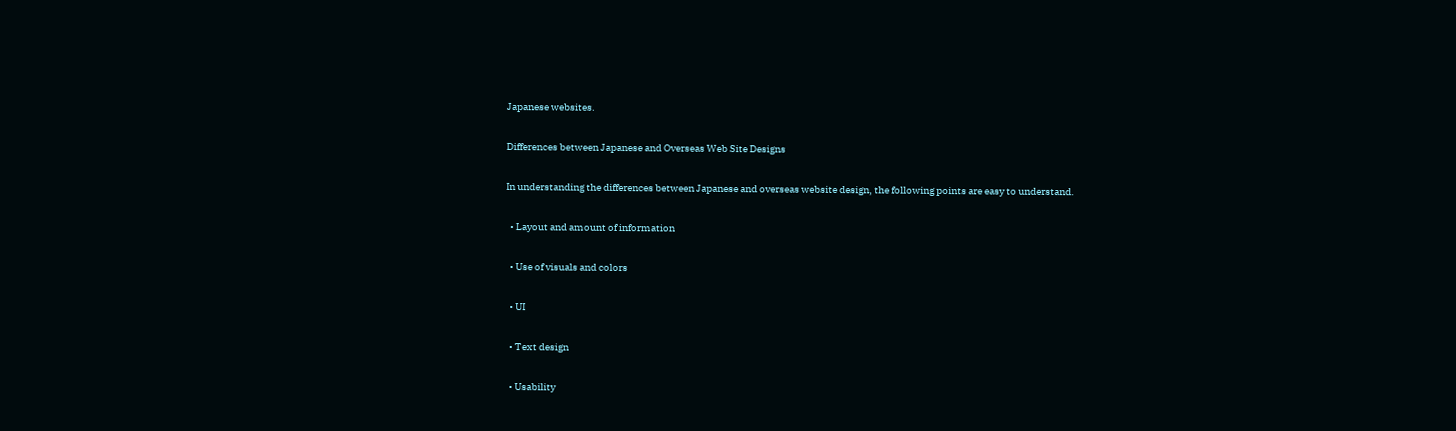Japanese websites.

Differences between Japanese and Overseas Web Site Designs

In understanding the differences between Japanese and overseas website design, the following points are easy to understand.

  • Layout and amount of information

  • Use of visuals and colors

  • UI

  • Text design

  • Usability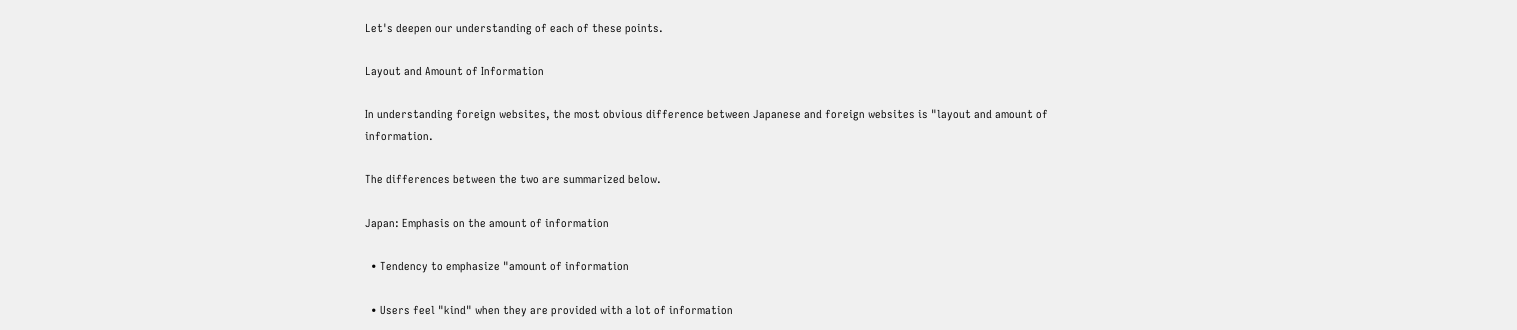Let's deepen our understanding of each of these points.

Layout and Amount of Information

In understanding foreign websites, the most obvious difference between Japanese and foreign websites is "layout and amount of information.

The differences between the two are summarized below.

Japan: Emphasis on the amount of information

  • Tendency to emphasize "amount of information

  • Users feel "kind" when they are provided with a lot of information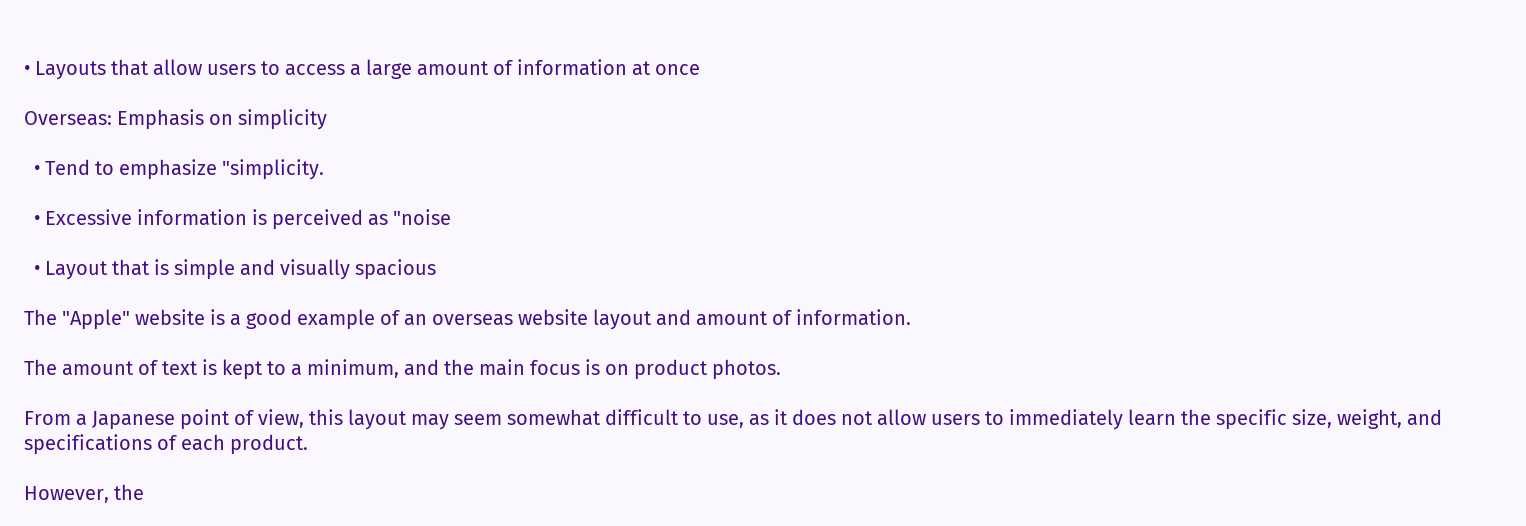• Layouts that allow users to access a large amount of information at once

Overseas: Emphasis on simplicity

  • Tend to emphasize "simplicity.

  • Excessive information is perceived as "noise

  • Layout that is simple and visually spacious

The "Apple" website is a good example of an overseas website layout and amount of information.

The amount of text is kept to a minimum, and the main focus is on product photos.

From a Japanese point of view, this layout may seem somewhat difficult to use, as it does not allow users to immediately learn the specific size, weight, and specifications of each product.

However, the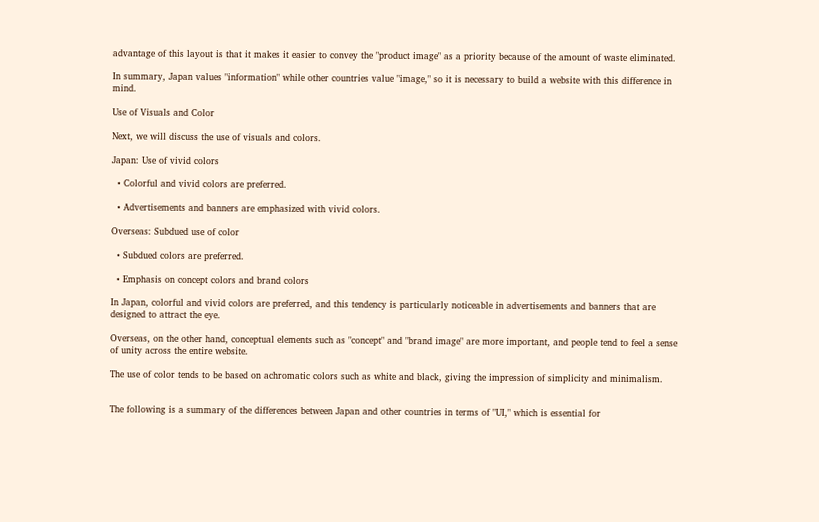advantage of this layout is that it makes it easier to convey the "product image" as a priority because of the amount of waste eliminated.

In summary, Japan values "information" while other countries value "image," so it is necessary to build a website with this difference in mind.

Use of Visuals and Color

Next, we will discuss the use of visuals and colors.

Japan: Use of vivid colors

  • Colorful and vivid colors are preferred.

  • Advertisements and banners are emphasized with vivid colors.

Overseas: Subdued use of color

  • Subdued colors are preferred.

  • Emphasis on concept colors and brand colors

In Japan, colorful and vivid colors are preferred, and this tendency is particularly noticeable in advertisements and banners that are designed to attract the eye.

Overseas, on the other hand, conceptual elements such as "concept" and "brand image" are more important, and people tend to feel a sense of unity across the entire website.

The use of color tends to be based on achromatic colors such as white and black, giving the impression of simplicity and minimalism.


The following is a summary of the differences between Japan and other countries in terms of "UI," which is essential for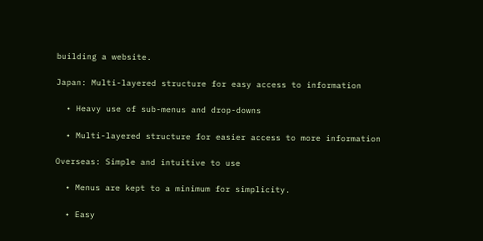building a website.

Japan: Multi-layered structure for easy access to information

  • Heavy use of sub-menus and drop-downs

  • Multi-layered structure for easier access to more information

Overseas: Simple and intuitive to use

  • Menus are kept to a minimum for simplicity.

  • Easy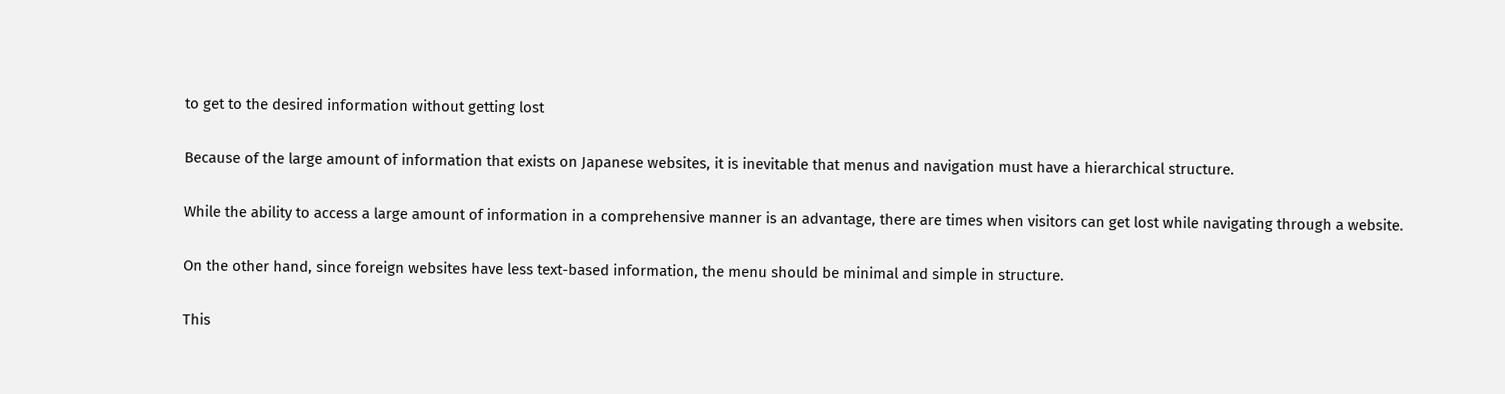to get to the desired information without getting lost

Because of the large amount of information that exists on Japanese websites, it is inevitable that menus and navigation must have a hierarchical structure.

While the ability to access a large amount of information in a comprehensive manner is an advantage, there are times when visitors can get lost while navigating through a website.

On the other hand, since foreign websites have less text-based information, the menu should be minimal and simple in structure.

This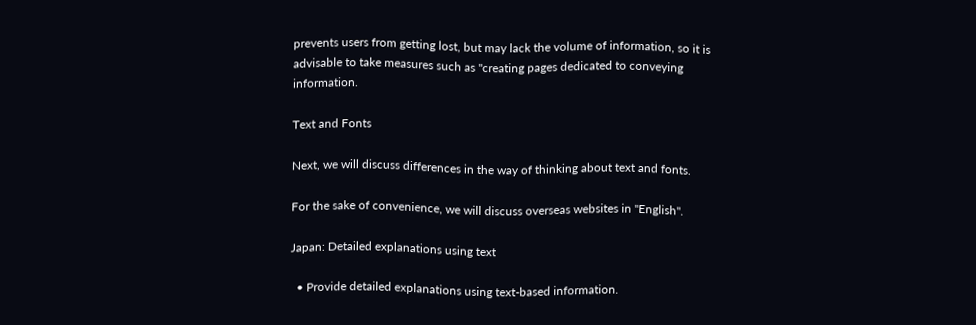prevents users from getting lost, but may lack the volume of information, so it is advisable to take measures such as "creating pages dedicated to conveying information.

Text and Fonts

Next, we will discuss differences in the way of thinking about text and fonts.

For the sake of convenience, we will discuss overseas websites in "English".

Japan: Detailed explanations using text

  • Provide detailed explanations using text-based information.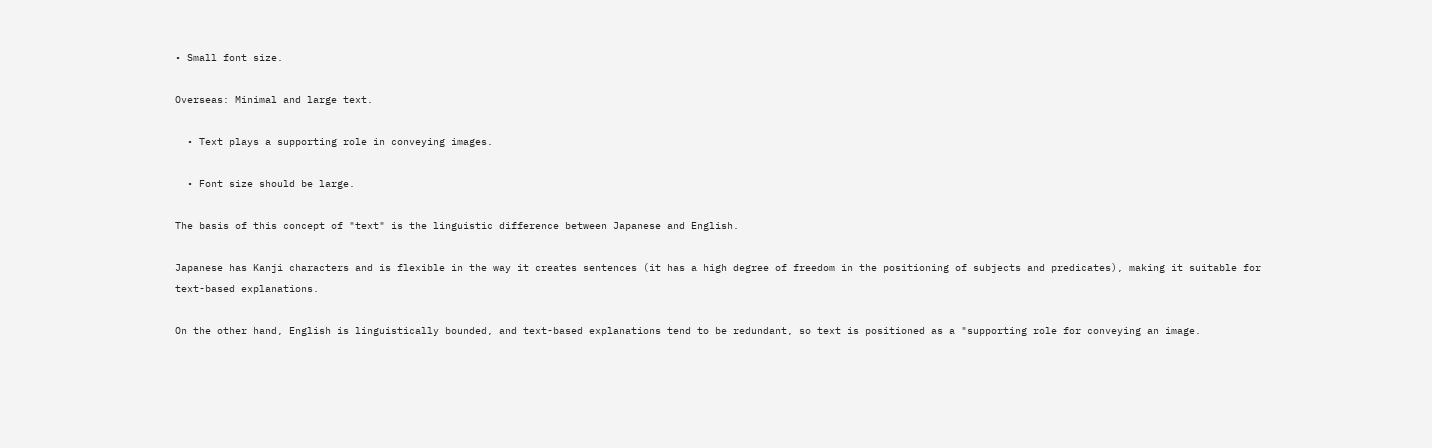• Small font size.

Overseas: Minimal and large text.

  • Text plays a supporting role in conveying images.

  • Font size should be large.

The basis of this concept of "text" is the linguistic difference between Japanese and English.

Japanese has Kanji characters and is flexible in the way it creates sentences (it has a high degree of freedom in the positioning of subjects and predicates), making it suitable for text-based explanations.

On the other hand, English is linguistically bounded, and text-based explanations tend to be redundant, so text is positioned as a "supporting role for conveying an image.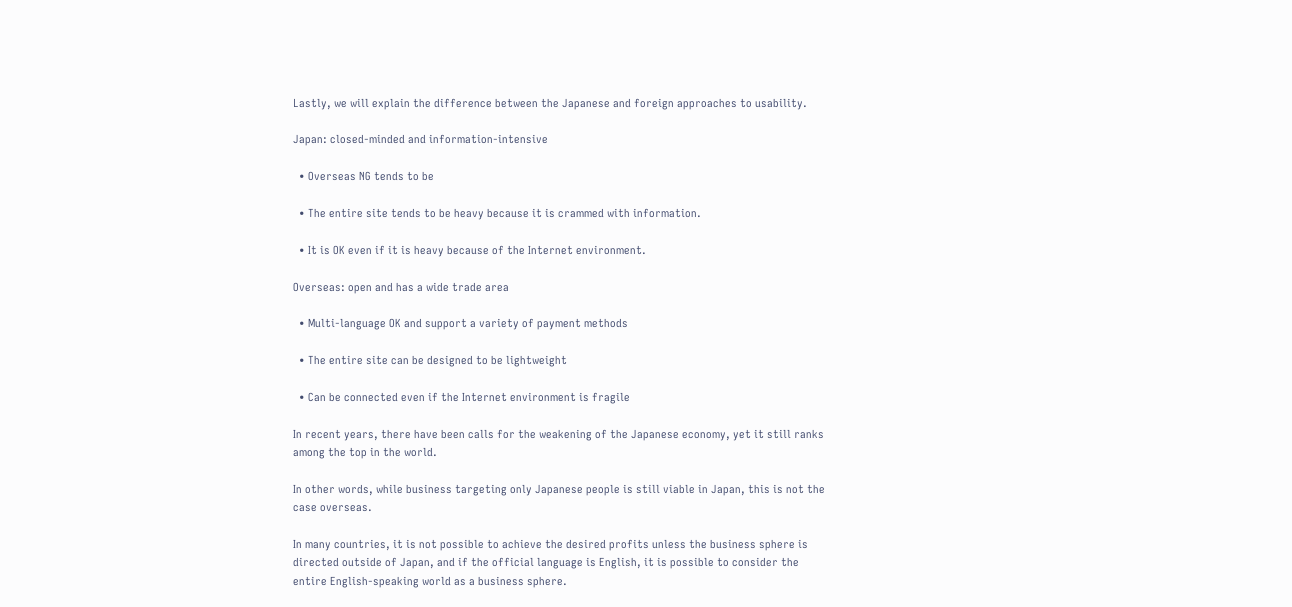Lastly, we will explain the difference between the Japanese and foreign approaches to usability.

Japan: closed-minded and information-intensive

  • Overseas NG tends to be

  • The entire site tends to be heavy because it is crammed with information.

  • It is OK even if it is heavy because of the Internet environment.

Overseas: open and has a wide trade area

  • Multi-language OK and support a variety of payment methods

  • The entire site can be designed to be lightweight

  • Can be connected even if the Internet environment is fragile

In recent years, there have been calls for the weakening of the Japanese economy, yet it still ranks among the top in the world.

In other words, while business targeting only Japanese people is still viable in Japan, this is not the case overseas.

In many countries, it is not possible to achieve the desired profits unless the business sphere is directed outside of Japan, and if the official language is English, it is possible to consider the entire English-speaking world as a business sphere.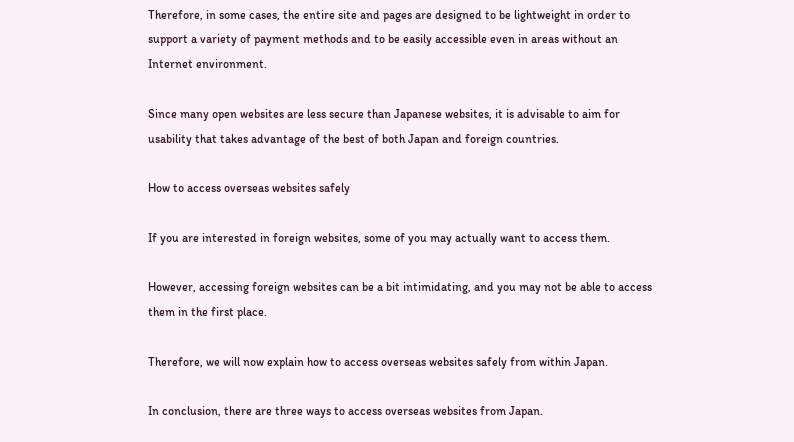Therefore, in some cases, the entire site and pages are designed to be lightweight in order to support a variety of payment methods and to be easily accessible even in areas without an Internet environment.

Since many open websites are less secure than Japanese websites, it is advisable to aim for usability that takes advantage of the best of both Japan and foreign countries.

How to access overseas websites safely

If you are interested in foreign websites, some of you may actually want to access them.

However, accessing foreign websites can be a bit intimidating, and you may not be able to access them in the first place.

Therefore, we will now explain how to access overseas websites safely from within Japan.

In conclusion, there are three ways to access overseas websites from Japan.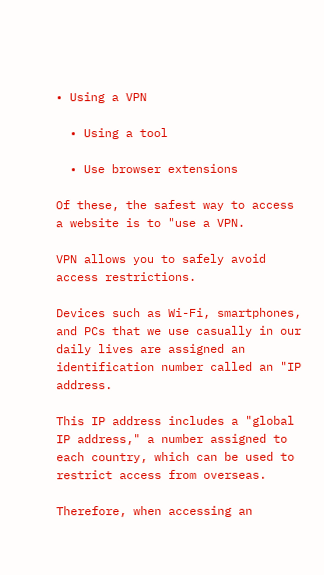• Using a VPN

  • Using a tool

  • Use browser extensions

Of these, the safest way to access a website is to "use a VPN.

VPN allows you to safely avoid access restrictions.

Devices such as Wi-Fi, smartphones, and PCs that we use casually in our daily lives are assigned an identification number called an "IP address.

This IP address includes a "global IP address," a number assigned to each country, which can be used to restrict access from overseas.

Therefore, when accessing an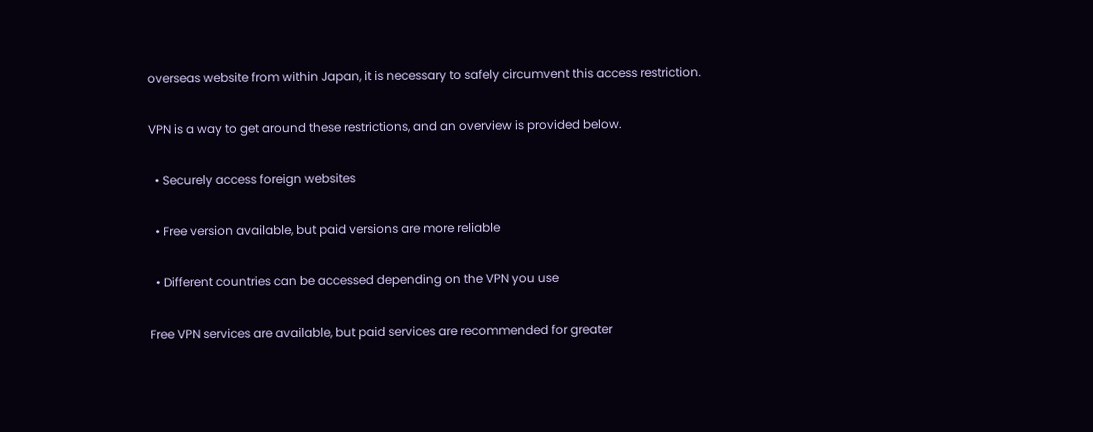overseas website from within Japan, it is necessary to safely circumvent this access restriction.

VPN is a way to get around these restrictions, and an overview is provided below.

  • Securely access foreign websites

  • Free version available, but paid versions are more reliable

  • Different countries can be accessed depending on the VPN you use

Free VPN services are available, but paid services are recommended for greater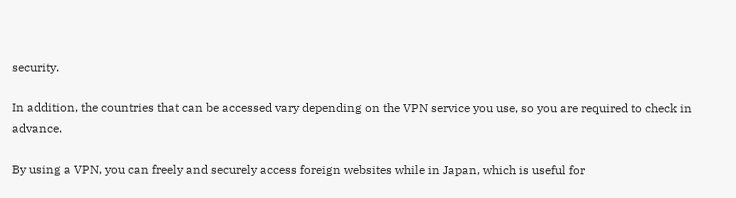security.

In addition, the countries that can be accessed vary depending on the VPN service you use, so you are required to check in advance.

By using a VPN, you can freely and securely access foreign websites while in Japan, which is useful for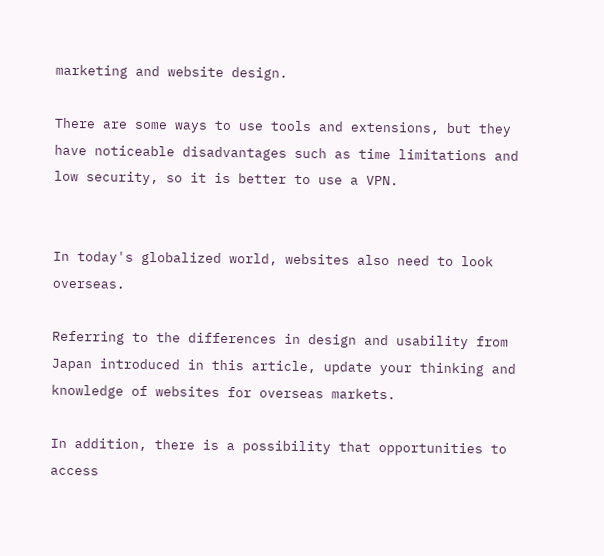marketing and website design.

There are some ways to use tools and extensions, but they have noticeable disadvantages such as time limitations and low security, so it is better to use a VPN.


In today's globalized world, websites also need to look overseas.

Referring to the differences in design and usability from Japan introduced in this article, update your thinking and knowledge of websites for overseas markets.

In addition, there is a possibility that opportunities to access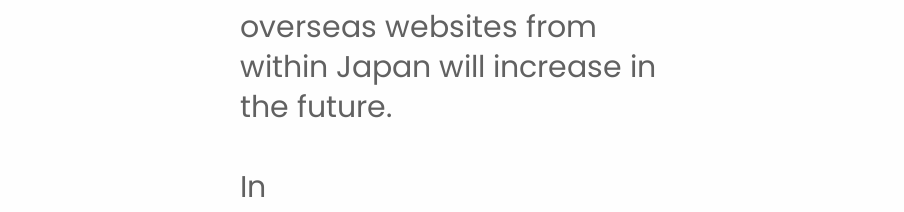overseas websites from within Japan will increase in the future.

In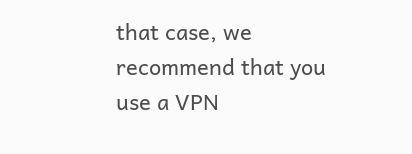that case, we recommend that you use a VPN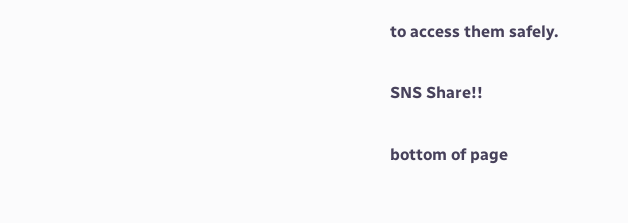to access them safely.

SNS Share!!

bottom of page